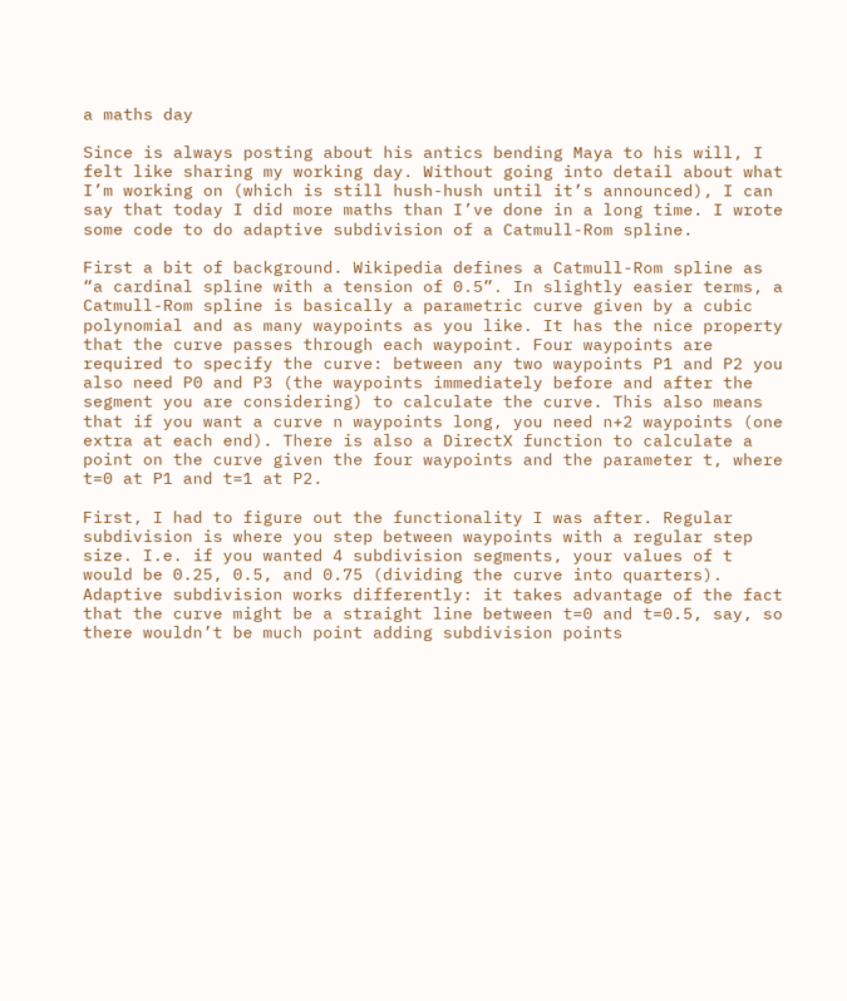a maths day

Since is always posting about his antics bending Maya to his will, I felt like sharing my working day. Without going into detail about what I’m working on (which is still hush-hush until it’s announced), I can say that today I did more maths than I’ve done in a long time. I wrote some code to do adaptive subdivision of a Catmull-Rom spline.

First a bit of background. Wikipedia defines a Catmull-Rom spline as “a cardinal spline with a tension of 0.5”. In slightly easier terms, a Catmull-Rom spline is basically a parametric curve given by a cubic polynomial and as many waypoints as you like. It has the nice property that the curve passes through each waypoint. Four waypoints are required to specify the curve: between any two waypoints P1 and P2 you also need P0 and P3 (the waypoints immediately before and after the segment you are considering) to calculate the curve. This also means that if you want a curve n waypoints long, you need n+2 waypoints (one extra at each end). There is also a DirectX function to calculate a point on the curve given the four waypoints and the parameter t, where t=0 at P1 and t=1 at P2.

First, I had to figure out the functionality I was after. Regular subdivision is where you step between waypoints with a regular step size. I.e. if you wanted 4 subdivision segments, your values of t would be 0.25, 0.5, and 0.75 (dividing the curve into quarters). Adaptive subdivision works differently: it takes advantage of the fact that the curve might be a straight line between t=0 and t=0.5, say, so there wouldn’t be much point adding subdivision points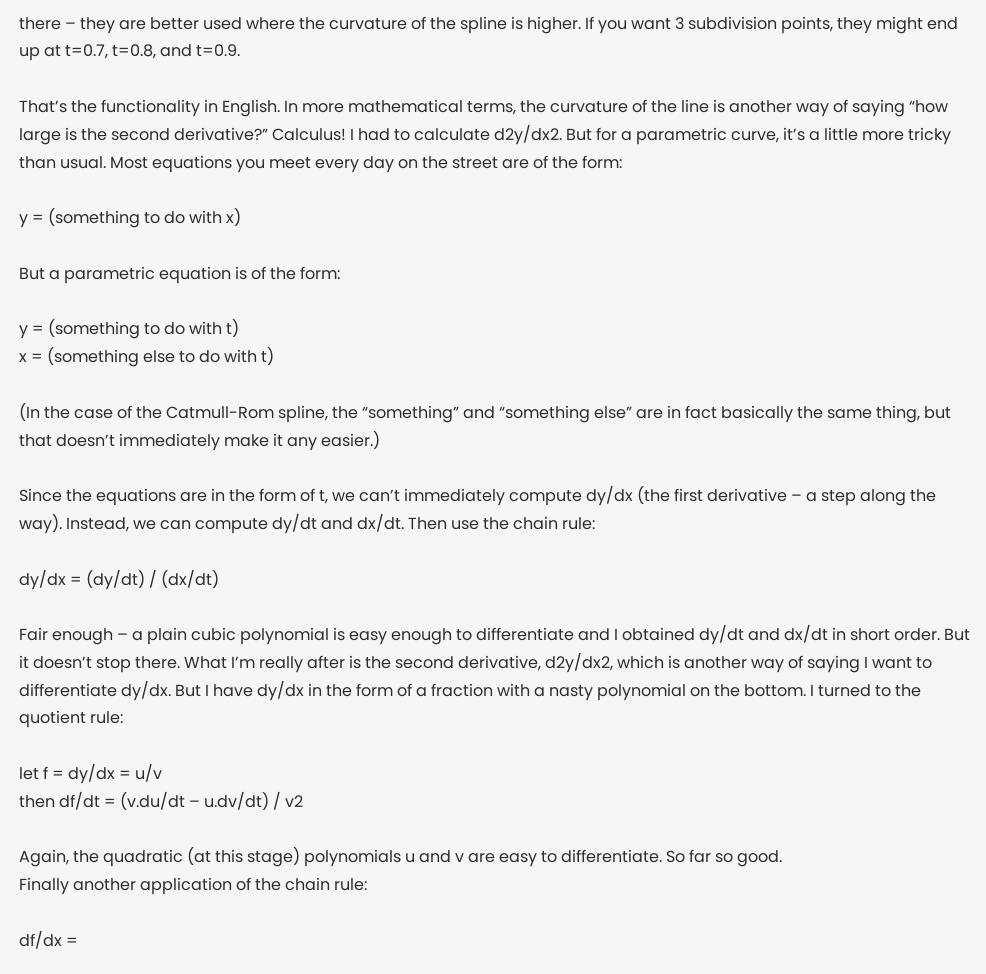there – they are better used where the curvature of the spline is higher. If you want 3 subdivision points, they might end up at t=0.7, t=0.8, and t=0.9.

That’s the functionality in English. In more mathematical terms, the curvature of the line is another way of saying “how large is the second derivative?” Calculus! I had to calculate d2y/dx2. But for a parametric curve, it’s a little more tricky than usual. Most equations you meet every day on the street are of the form:

y = (something to do with x)

But a parametric equation is of the form:

y = (something to do with t)
x = (something else to do with t)

(In the case of the Catmull-Rom spline, the “something” and “something else” are in fact basically the same thing, but that doesn’t immediately make it any easier.)

Since the equations are in the form of t, we can’t immediately compute dy/dx (the first derivative – a step along the way). Instead, we can compute dy/dt and dx/dt. Then use the chain rule:

dy/dx = (dy/dt) / (dx/dt)

Fair enough – a plain cubic polynomial is easy enough to differentiate and I obtained dy/dt and dx/dt in short order. But it doesn’t stop there. What I’m really after is the second derivative, d2y/dx2, which is another way of saying I want to differentiate dy/dx. But I have dy/dx in the form of a fraction with a nasty polynomial on the bottom. I turned to the quotient rule:

let f = dy/dx = u/v
then df/dt = (v.du/dt – u.dv/dt) / v2

Again, the quadratic (at this stage) polynomials u and v are easy to differentiate. So far so good.
Finally another application of the chain rule:

df/dx =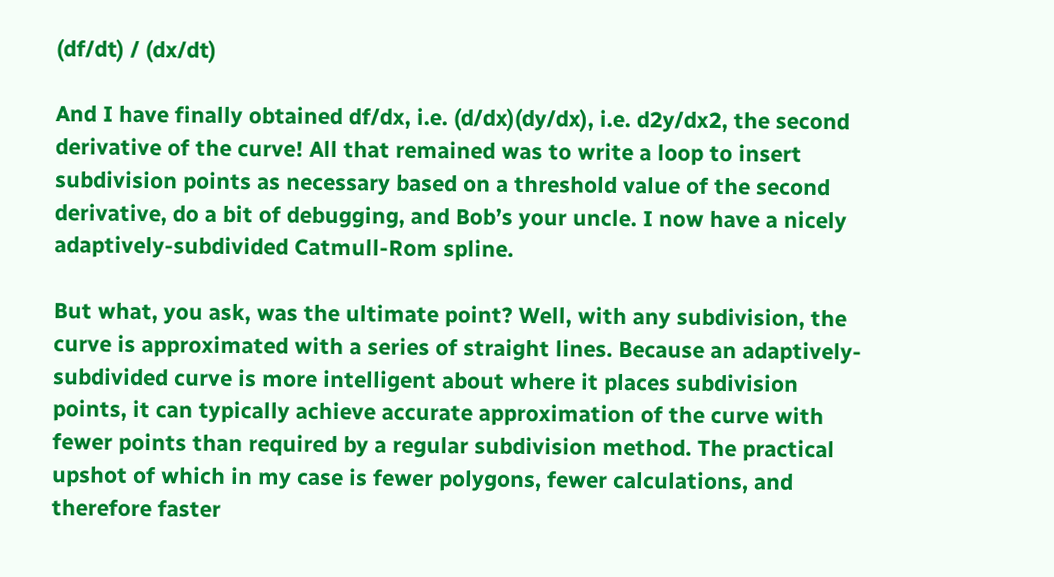(df/dt) / (dx/dt)

And I have finally obtained df/dx, i.e. (d/dx)(dy/dx), i.e. d2y/dx2, the second derivative of the curve! All that remained was to write a loop to insert subdivision points as necessary based on a threshold value of the second derivative, do a bit of debugging, and Bob’s your uncle. I now have a nicely adaptively-subdivided Catmull-Rom spline.

But what, you ask, was the ultimate point? Well, with any subdivision, the curve is approximated with a series of straight lines. Because an adaptively-subdivided curve is more intelligent about where it places subdivision points, it can typically achieve accurate approximation of the curve with fewer points than required by a regular subdivision method. The practical upshot of which in my case is fewer polygons, fewer calculations, and therefore faster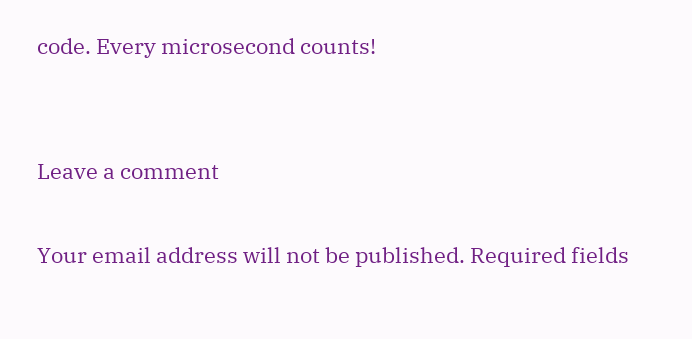code. Every microsecond counts!


Leave a comment

Your email address will not be published. Required fields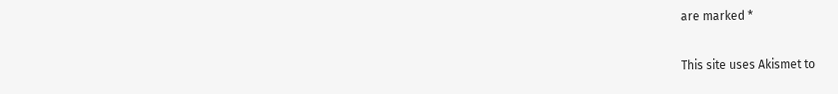are marked *

This site uses Akismet to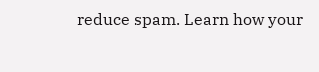reduce spam. Learn how your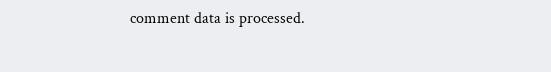comment data is processed.